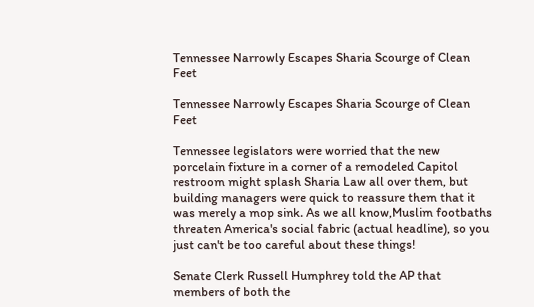Tennessee Narrowly Escapes Sharia Scourge of Clean Feet

Tennessee Narrowly Escapes Sharia Scourge of Clean Feet

Tennessee legislators were worried that the new porcelain fixture in a corner of a remodeled Capitol restroom might splash Sharia Law all over them, but building managers were quick to reassure them that it was merely a mop sink. As we all know,Muslim footbaths threaten America's social fabric (actual headline), so you just can't be too careful about these things!

Senate Clerk Russell Humphrey told the AP that members of both the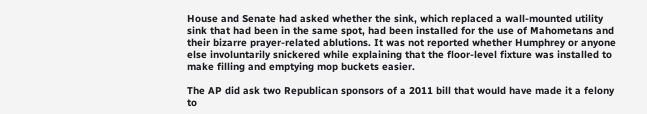House and Senate had asked whether the sink, which replaced a wall-mounted utility sink that had been in the same spot, had been installed for the use of Mahometans and their bizarre prayer-related ablutions. It was not reported whether Humphrey or anyone else involuntarily snickered while explaining that the floor-level fixture was installed to make filling and emptying mop buckets easier.

The AP did ask two Republican sponsors of a 2011 bill that would have made it a felony to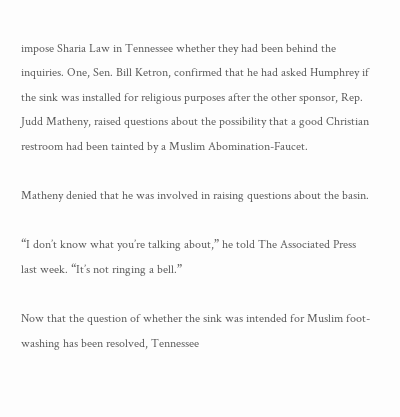impose Sharia Law in Tennessee whether they had been behind the inquiries. One, Sen. Bill Ketron, confirmed that he had asked Humphrey if the sink was installed for religious purposes after the other sponsor, Rep. Judd Matheny, raised questions about the possibility that a good Christian restroom had been tainted by a Muslim Abomination-Faucet.

Matheny denied that he was involved in raising questions about the basin.

“I don’t know what you’re talking about,” he told The Associated Press last week. “It’s not ringing a bell.”

Now that the question of whether the sink was intended for Muslim foot-washing has been resolved, Tennessee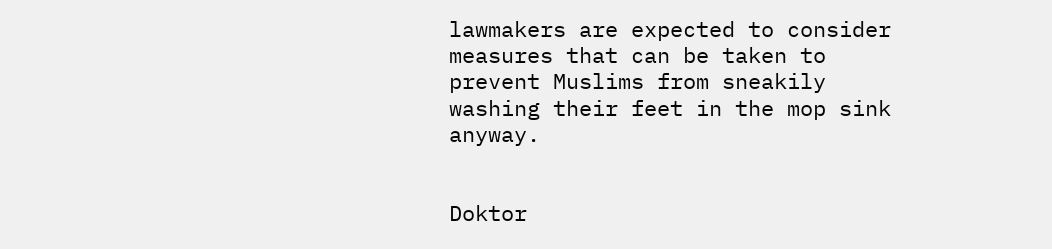lawmakers are expected to consider measures that can be taken to prevent Muslims from sneakily washing their feet in the mop sink anyway.


Doktor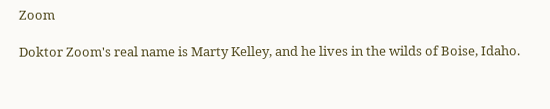Zoom

Doktor Zoom's real name is Marty Kelley, and he lives in the wilds of Boise, Idaho.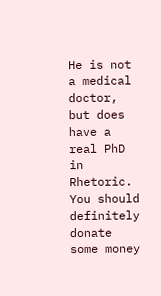He is not a medical doctor, but does have a real PhD in Rhetoric. You should definitely donate some money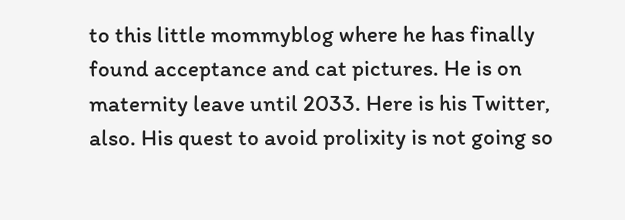to this little mommyblog where he has finally found acceptance and cat pictures. He is on maternity leave until 2033. Here is his Twitter, also. His quest to avoid prolixity is not going so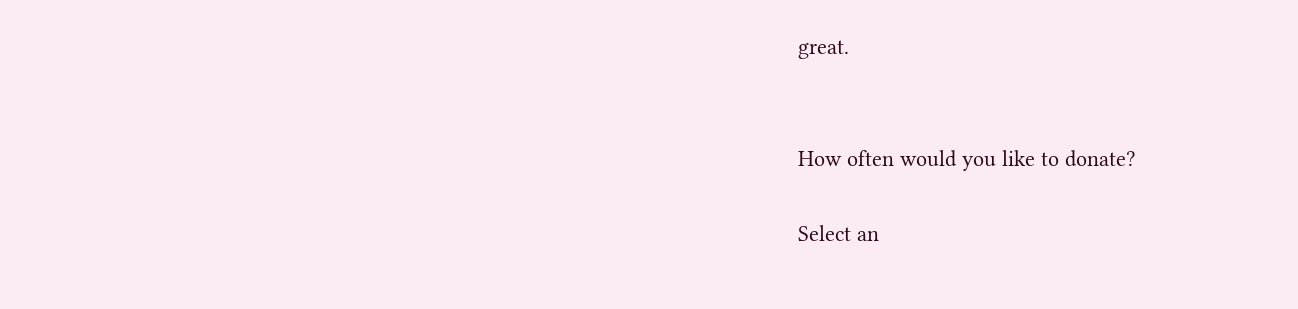great.


How often would you like to donate?

Select an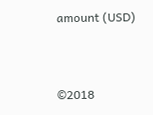amount (USD)


©2018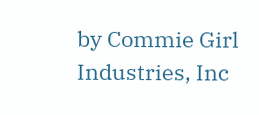by Commie Girl Industries, Inc